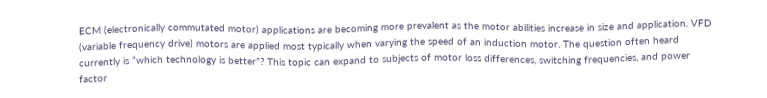ECM (electronically commutated motor) applications are becoming more prevalent as the motor abilities increase in size and application. VFD (variable frequency drive) motors are applied most typically when varying the speed of an induction motor. The question often heard currently is “which technology is better”? This topic can expand to subjects of motor loss differences, switching frequencies, and power factor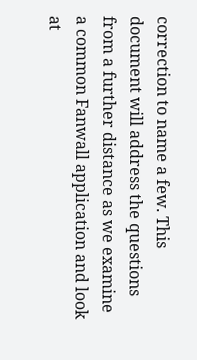correction to name a few. This document will address the questions from a further distance as we examine a common Fanwall application and look at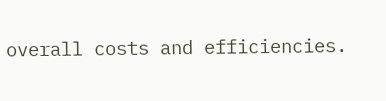overall costs and efficiencies.